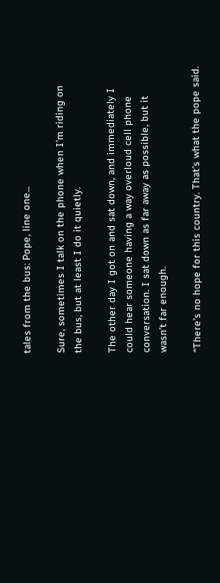tales from the bus: Pope, line one...

Sure, sometimes I talk on the phone when I’m riding on the bus, but at least I do it quietly.

The other day I got on and sat down, and immediately I could hear someone having a way overloud cell phone conversation. I sat down as far away as possible, but it wasn’t far enough.

“There’s no hope for this country. That’s what the pope said.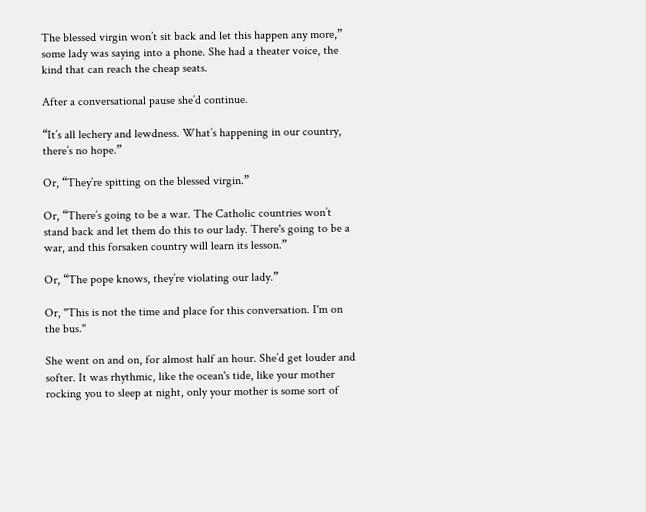The blessed virgin won’t sit back and let this happen any more,” some lady was saying into a phone. She had a theater voice, the kind that can reach the cheap seats.

After a conversational pause she’d continue.

“It’s all lechery and lewdness. What’s happening in our country, there’s no hope.”

Or, “They’re spitting on the blessed virgin.”

Or, “There’s going to be a war. The Catholic countries won’t stand back and let them do this to our lady. There's going to be a war, and this forsaken country will learn its lesson.”

Or, “The pope knows, they’re violating our lady.”

Or, "This is not the time and place for this conversation. I'm on the bus."

She went on and on, for almost half an hour. She’d get louder and softer. It was rhythmic, like the ocean's tide, like your mother rocking you to sleep at night, only your mother is some sort of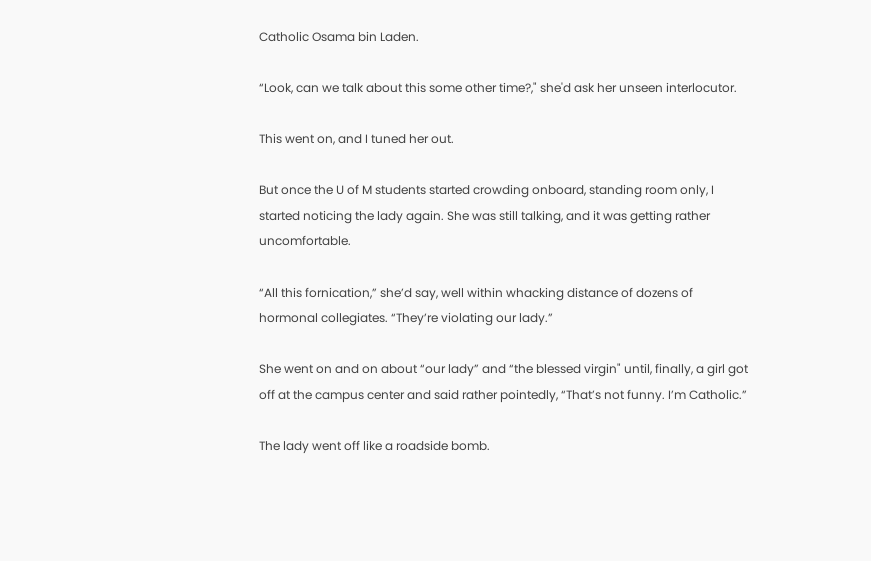Catholic Osama bin Laden.

“Look, can we talk about this some other time?," she'd ask her unseen interlocutor.

This went on, and I tuned her out.

But once the U of M students started crowding onboard, standing room only, I started noticing the lady again. She was still talking, and it was getting rather uncomfortable.

“All this fornication,” she’d say, well within whacking distance of dozens of hormonal collegiates. “They’re violating our lady.”

She went on and on about “our lady” and “the blessed virgin" until, finally, a girl got off at the campus center and said rather pointedly, “That’s not funny. I’m Catholic.”

The lady went off like a roadside bomb.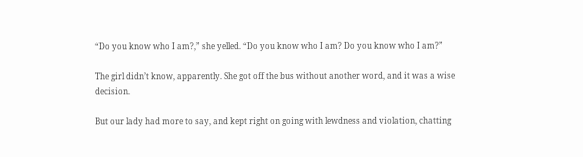“Do you know who I am?,” she yelled. “Do you know who I am? Do you know who I am?”

The girl didn’t know, apparently. She got off the bus without another word, and it was a wise decision.

But our lady had more to say, and kept right on going with lewdness and violation, chatting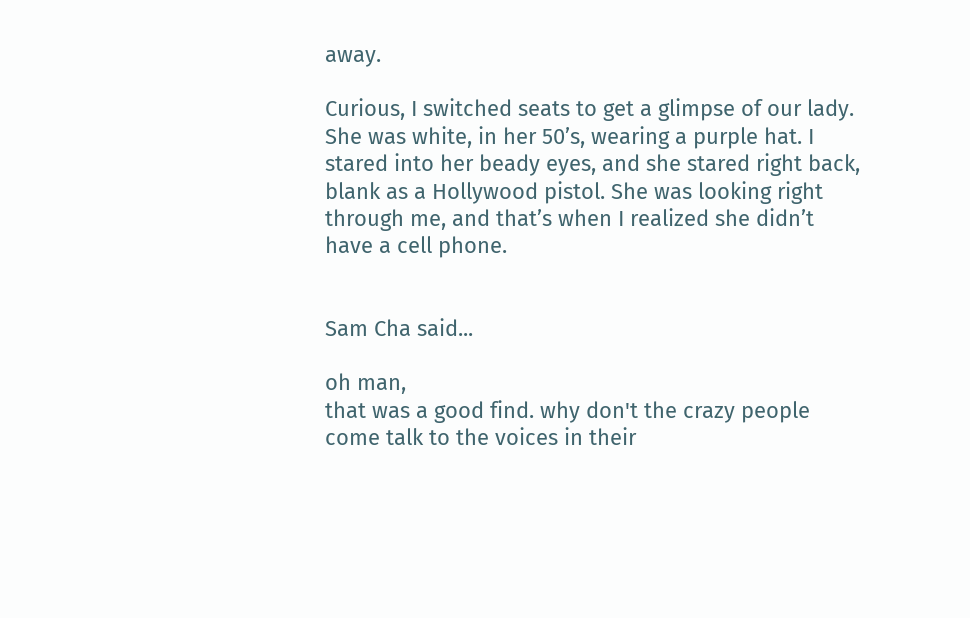away.

Curious, I switched seats to get a glimpse of our lady. She was white, in her 50’s, wearing a purple hat. I stared into her beady eyes, and she stared right back, blank as a Hollywood pistol. She was looking right through me, and that’s when I realized she didn’t have a cell phone.


Sam Cha said...

oh man,
that was a good find. why don't the crazy people come talk to the voices in their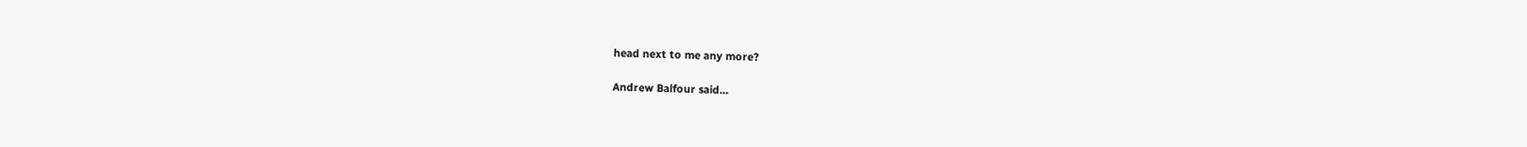head next to me any more?

Andrew Balfour said...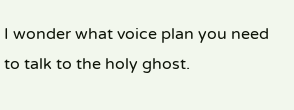I wonder what voice plan you need to talk to the holy ghost.